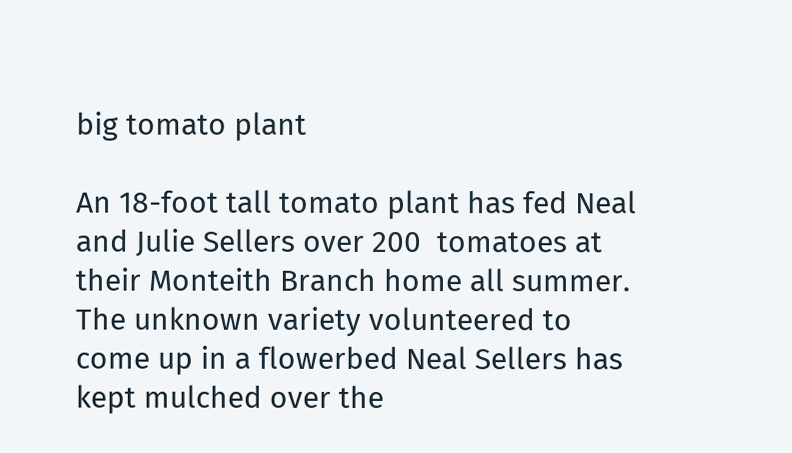big tomato plant

An 18-foot tall tomato plant has fed Neal and Julie Sellers over 200  tomatoes at their Monteith Branch home all summer. The unknown variety volunteered to come up in a flowerbed Neal Sellers has kept mulched over the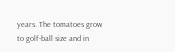years. The tomatoes grow to golf-ball size and in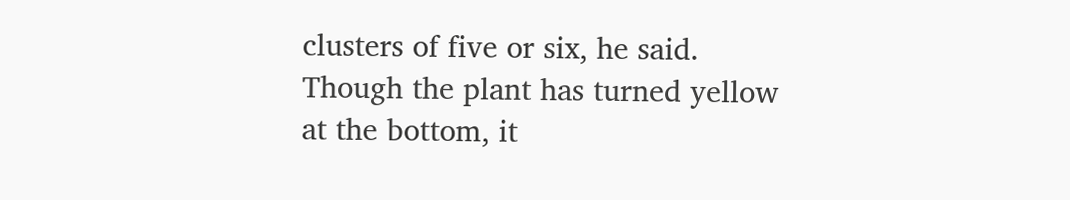clusters of five or six, he said. Though the plant has turned yellow at the bottom, it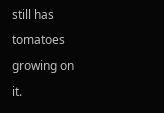still has tomatoes growing on it.